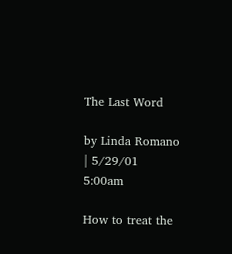The Last Word

by Linda Romano | 5/29/01 5:00am

How to treat the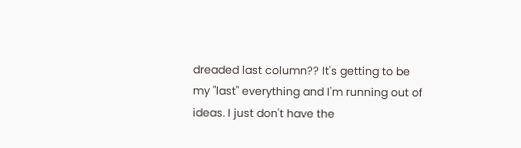dreaded last column?? It's getting to be my "last" everything and I'm running out of ideas. I just don't have the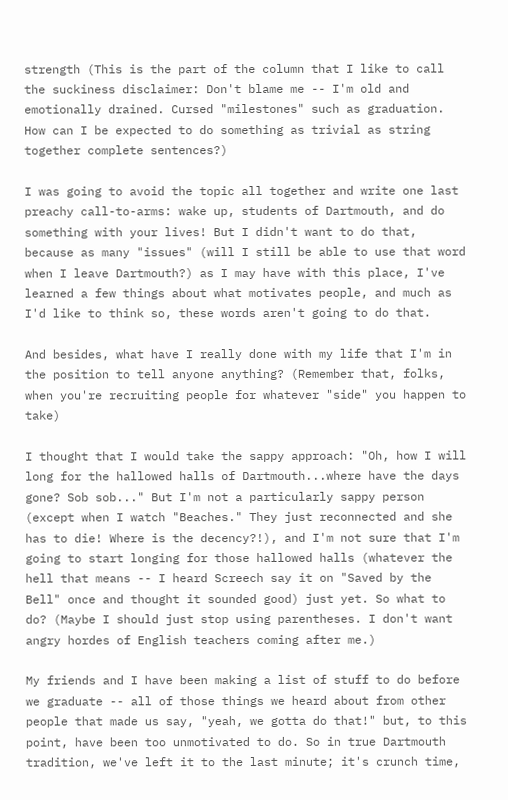strength (This is the part of the column that I like to call the suckiness disclaimer: Don't blame me -- I'm old and emotionally drained. Cursed "milestones" such as graduation. How can I be expected to do something as trivial as string together complete sentences?)

I was going to avoid the topic all together and write one last preachy call-to-arms: wake up, students of Dartmouth, and do something with your lives! But I didn't want to do that, because as many "issues" (will I still be able to use that word when I leave Dartmouth?) as I may have with this place, I've learned a few things about what motivates people, and much as I'd like to think so, these words aren't going to do that.

And besides, what have I really done with my life that I'm in the position to tell anyone anything? (Remember that, folks, when you're recruiting people for whatever "side" you happen to take)

I thought that I would take the sappy approach: "Oh, how I will long for the hallowed halls of Dartmouth...where have the days gone? Sob sob..." But I'm not a particularly sappy person (except when I watch "Beaches." They just reconnected and she has to die! Where is the decency?!), and I'm not sure that I'm going to start longing for those hallowed halls (whatever the hell that means -- I heard Screech say it on "Saved by the Bell" once and thought it sounded good) just yet. So what to do? (Maybe I should just stop using parentheses. I don't want angry hordes of English teachers coming after me.)

My friends and I have been making a list of stuff to do before we graduate -- all of those things we heard about from other people that made us say, "yeah, we gotta do that!" but, to this point, have been too unmotivated to do. So in true Dartmouth tradition, we've left it to the last minute; it's crunch time,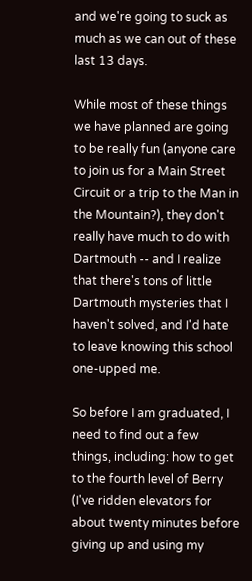and we're going to suck as much as we can out of these last 13 days.

While most of these things we have planned are going to be really fun (anyone care to join us for a Main Street Circuit or a trip to the Man in the Mountain?), they don't really have much to do with Dartmouth -- and I realize that there's tons of little Dartmouth mysteries that I haven't solved, and I'd hate to leave knowing this school one-upped me.

So before I am graduated, I need to find out a few things, including: how to get to the fourth level of Berry (I've ridden elevators for about twenty minutes before giving up and using my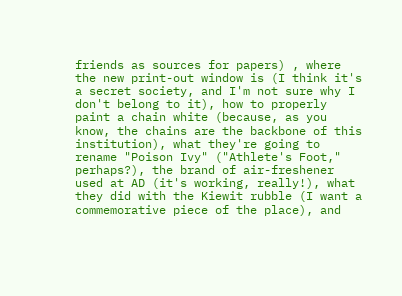friends as sources for papers) , where the new print-out window is (I think it's a secret society, and I'm not sure why I don't belong to it), how to properly paint a chain white (because, as you know, the chains are the backbone of this institution), what they're going to rename "Poison Ivy" ("Athlete's Foot," perhaps?), the brand of air-freshener used at AD (it's working, really!), what they did with the Kiewit rubble (I want a commemorative piece of the place), and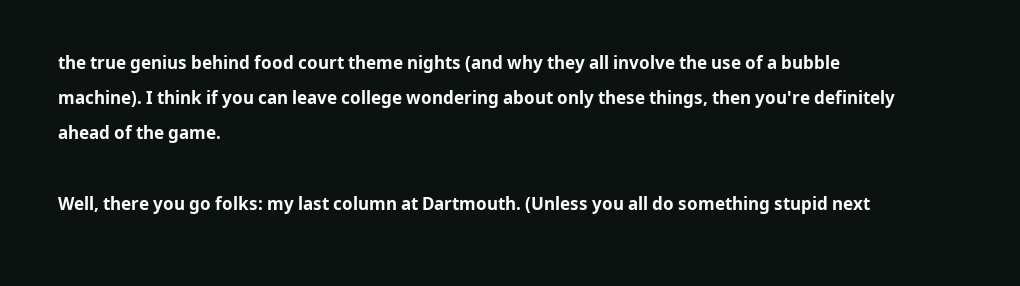the true genius behind food court theme nights (and why they all involve the use of a bubble machine). I think if you can leave college wondering about only these things, then you're definitely ahead of the game.

Well, there you go folks: my last column at Dartmouth. (Unless you all do something stupid next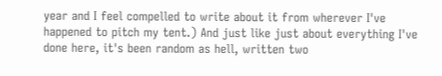year and I feel compelled to write about it from wherever I've happened to pitch my tent.) And just like just about everything I've done here, it's been random as hell, written two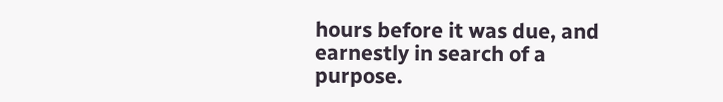hours before it was due, and earnestly in search of a purpose.